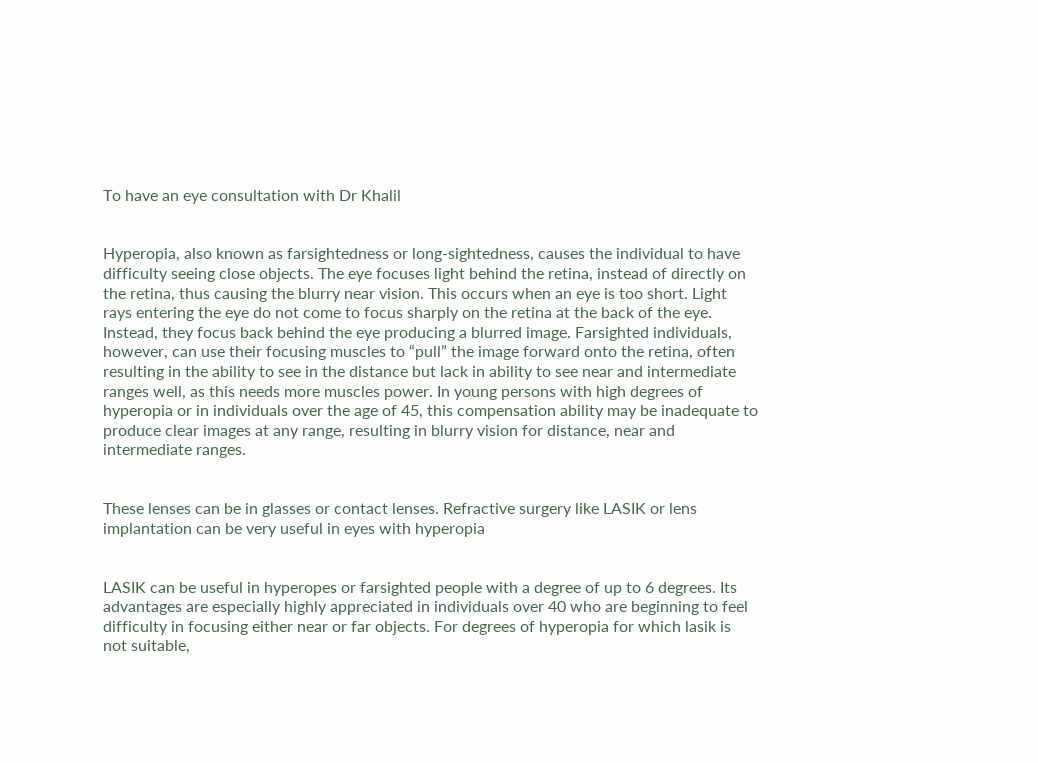To have an eye consultation with Dr Khalil


Hyperopia, also known as farsightedness or long-sightedness, causes the individual to have difficulty seeing close objects. The eye focuses light behind the retina, instead of directly on the retina, thus causing the blurry near vision. This occurs when an eye is too short. Light rays entering the eye do not come to focus sharply on the retina at the back of the eye. Instead, they focus back behind the eye producing a blurred image. Farsighted individuals, however, can use their focusing muscles to “pull” the image forward onto the retina, often resulting in the ability to see in the distance but lack in ability to see near and intermediate ranges well, as this needs more muscles power. In young persons with high degrees of hyperopia or in individuals over the age of 45, this compensation ability may be inadequate to produce clear images at any range, resulting in blurry vision for distance, near and intermediate ranges.


These lenses can be in glasses or contact lenses. Refractive surgery like LASIK or lens implantation can be very useful in eyes with hyperopia


LASIK can be useful in hyperopes or farsighted people with a degree of up to 6 degrees. Its advantages are especially highly appreciated in individuals over 40 who are beginning to feel difficulty in focusing either near or far objects. For degrees of hyperopia for which lasik is not suitable,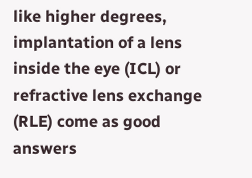like higher degrees, implantation of a lens inside the eye (ICL) or refractive lens exchange (RLE) come as good answers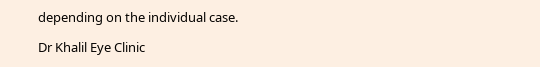depending on the individual case.

Dr Khalil Eye Clinic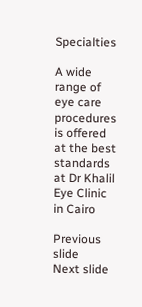Specialties

A wide range of eye care procedures is offered at the best standards at Dr Khalil Eye Clinic in Cairo

Previous slide
Next slide